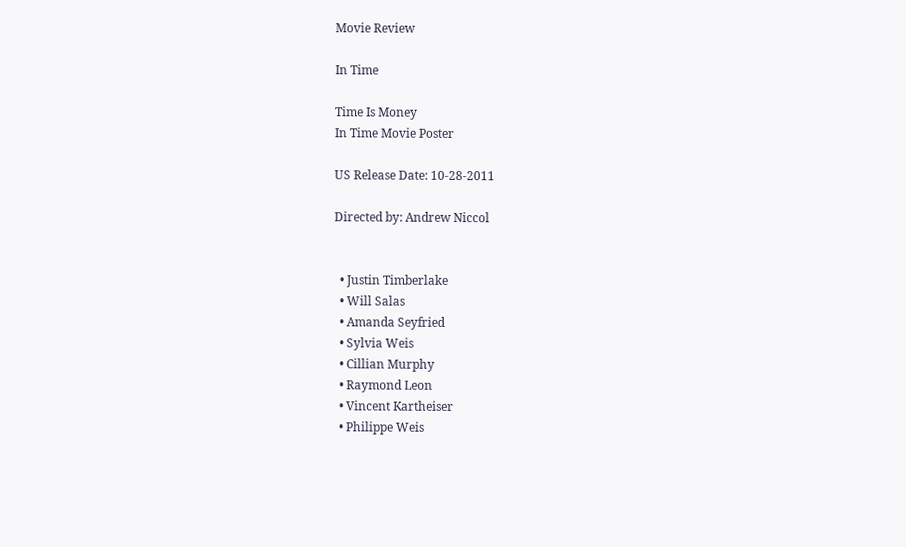Movie Review

In Time

Time Is Money
In Time Movie Poster

US Release Date: 10-28-2011

Directed by: Andrew Niccol


  • Justin Timberlake
  • Will Salas
  • Amanda Seyfried
  • Sylvia Weis
  • Cillian Murphy
  • Raymond Leon
  • Vincent Kartheiser
  • Philippe Weis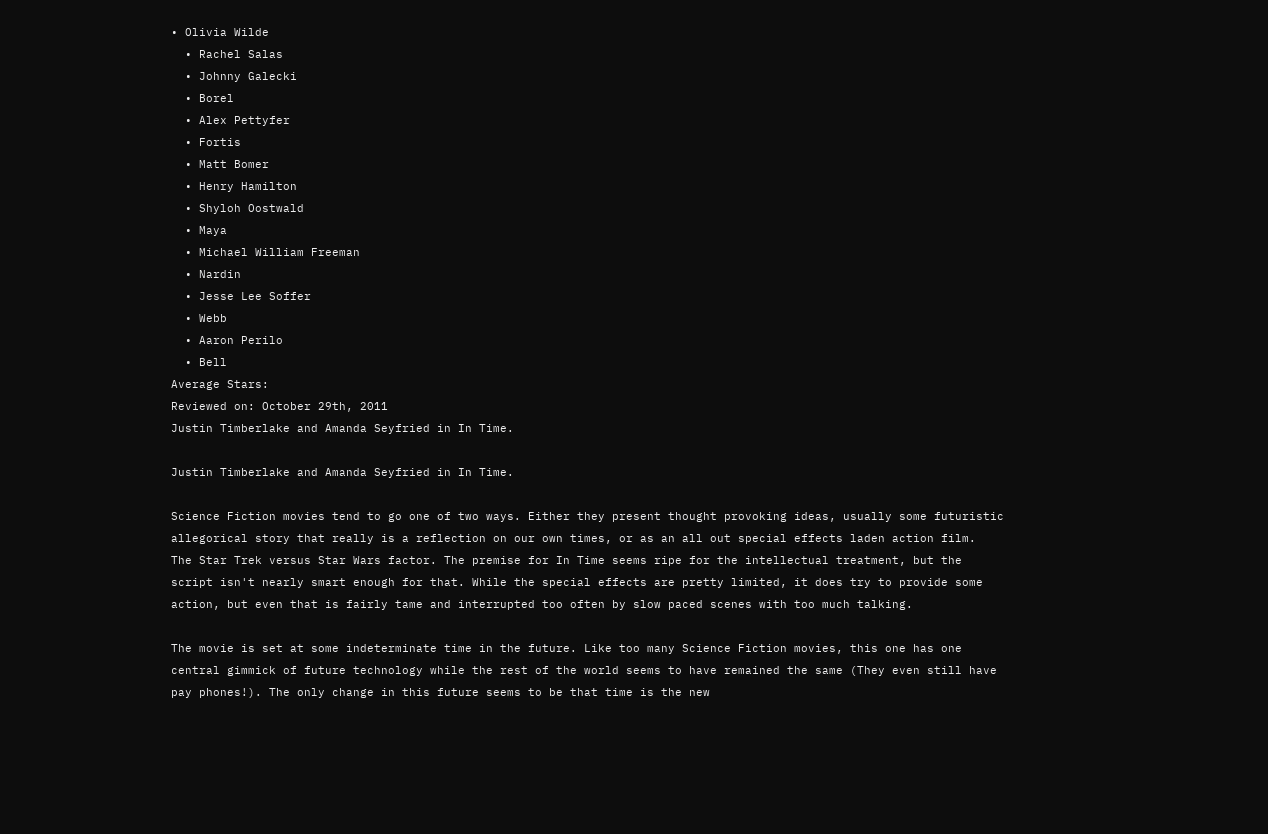• Olivia Wilde
  • Rachel Salas
  • Johnny Galecki
  • Borel
  • Alex Pettyfer
  • Fortis
  • Matt Bomer
  • Henry Hamilton
  • Shyloh Oostwald
  • Maya
  • Michael William Freeman
  • Nardin
  • Jesse Lee Soffer
  • Webb
  • Aaron Perilo
  • Bell
Average Stars:
Reviewed on: October 29th, 2011
Justin Timberlake and Amanda Seyfried in In Time.

Justin Timberlake and Amanda Seyfried in In Time.

Science Fiction movies tend to go one of two ways. Either they present thought provoking ideas, usually some futuristic allegorical story that really is a reflection on our own times, or as an all out special effects laden action film.  The Star Trek versus Star Wars factor. The premise for In Time seems ripe for the intellectual treatment, but the script isn't nearly smart enough for that. While the special effects are pretty limited, it does try to provide some action, but even that is fairly tame and interrupted too often by slow paced scenes with too much talking.

The movie is set at some indeterminate time in the future. Like too many Science Fiction movies, this one has one central gimmick of future technology while the rest of the world seems to have remained the same (They even still have pay phones!). The only change in this future seems to be that time is the new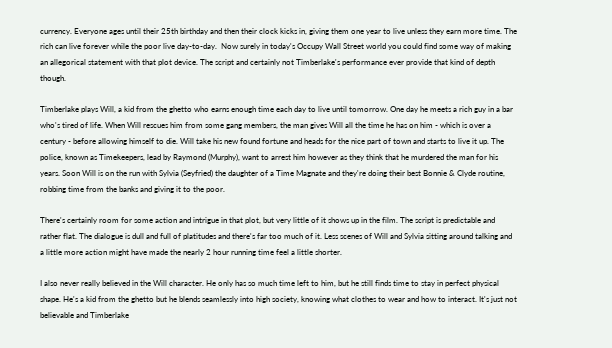currency. Everyone ages until their 25th birthday and then their clock kicks in, giving them one year to live unless they earn more time. The rich can live forever while the poor live day-to-day.  Now surely in today's Occupy Wall Street world you could find some way of making an allegorical statement with that plot device. The script and certainly not Timberlake's performance ever provide that kind of depth though.

Timberlake plays Will, a kid from the ghetto who earns enough time each day to live until tomorrow. One day he meets a rich guy in a bar who's tired of life. When Will rescues him from some gang members, the man gives Will all the time he has on him - which is over a century - before allowing himself to die. Will take his new found fortune and heads for the nice part of town and starts to live it up. The police, known as Timekeepers, lead by Raymond (Murphy), want to arrest him however as they think that he murdered the man for his years. Soon Will is on the run with Sylvia (Seyfried) the daughter of a Time Magnate and they're doing their best Bonnie & Clyde routine, robbing time from the banks and giving it to the poor.

There's certainly room for some action and intrigue in that plot, but very little of it shows up in the film. The script is predictable and rather flat. The dialogue is dull and full of platitudes and there's far too much of it. Less scenes of Will and Sylvia sitting around talking and a little more action might have made the nearly 2 hour running time feel a little shorter.

I also never really believed in the Will character. He only has so much time left to him, but he still finds time to stay in perfect physical shape. He's a kid from the ghetto but he blends seamlessly into high society, knowing what clothes to wear and how to interact. It's just not believable and Timberlake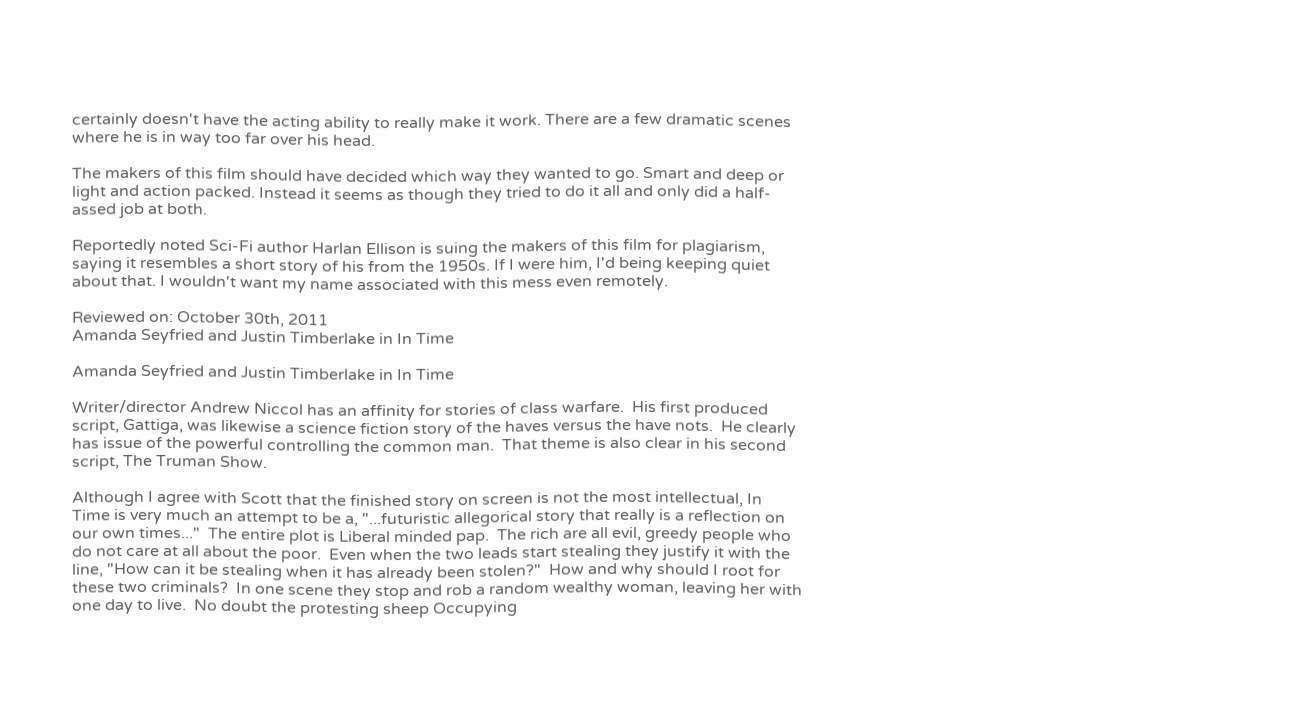certainly doesn't have the acting ability to really make it work. There are a few dramatic scenes where he is in way too far over his head.

The makers of this film should have decided which way they wanted to go. Smart and deep or light and action packed. Instead it seems as though they tried to do it all and only did a half-assed job at both.

Reportedly noted Sci-Fi author Harlan Ellison is suing the makers of this film for plagiarism, saying it resembles a short story of his from the 1950s. If I were him, I'd being keeping quiet about that. I wouldn't want my name associated with this mess even remotely.

Reviewed on: October 30th, 2011
Amanda Seyfried and Justin Timberlake in In Time

Amanda Seyfried and Justin Timberlake in In Time

Writer/director Andrew Niccol has an affinity for stories of class warfare.  His first produced script, Gattiga, was likewise a science fiction story of the haves versus the have nots.  He clearly has issue of the powerful controlling the common man.  That theme is also clear in his second script, The Truman Show.

Although I agree with Scott that the finished story on screen is not the most intellectual, In Time is very much an attempt to be a, "...futuristic allegorical story that really is a reflection on our own times..."  The entire plot is Liberal minded pap.  The rich are all evil, greedy people who do not care at all about the poor.  Even when the two leads start stealing they justify it with the line, "How can it be stealing when it has already been stolen?"  How and why should I root for these two criminals?  In one scene they stop and rob a random wealthy woman, leaving her with one day to live.  No doubt the protesting sheep Occupying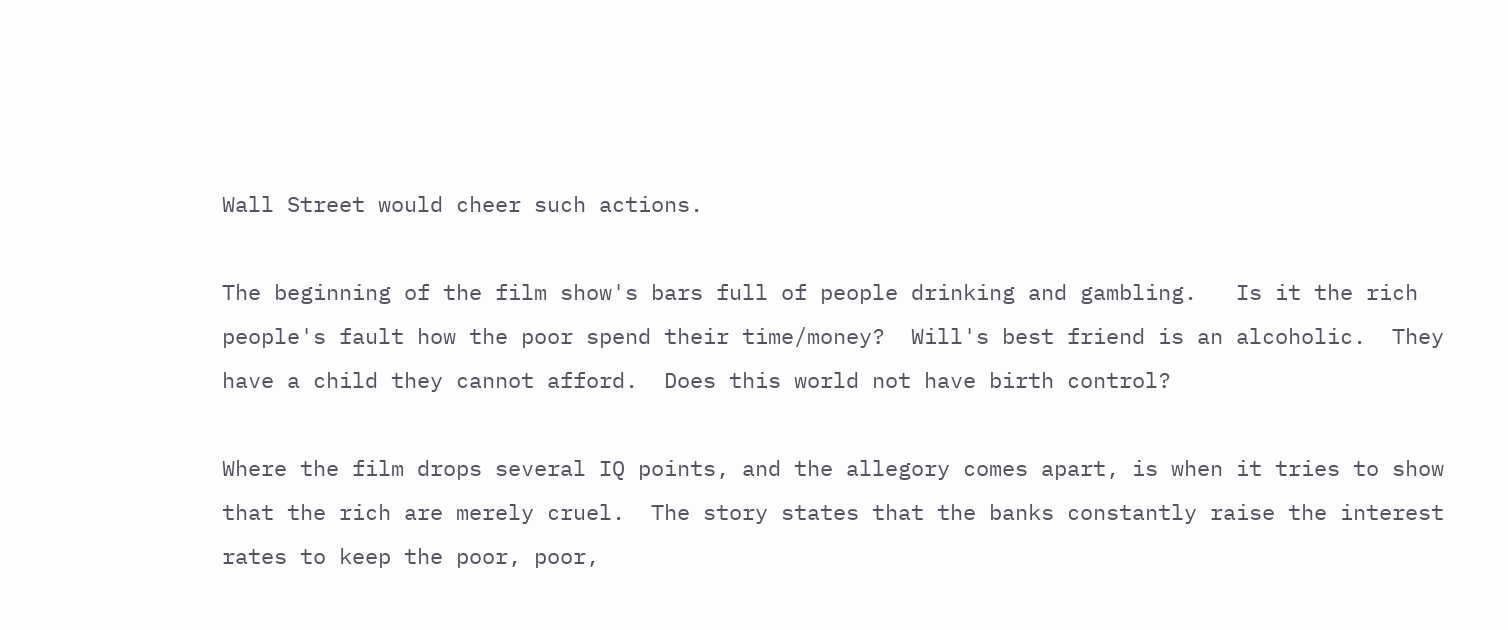Wall Street would cheer such actions.

The beginning of the film show's bars full of people drinking and gambling.   Is it the rich people's fault how the poor spend their time/money?  Will's best friend is an alcoholic.  They have a child they cannot afford.  Does this world not have birth control?

Where the film drops several IQ points, and the allegory comes apart, is when it tries to show that the rich are merely cruel.  The story states that the banks constantly raise the interest rates to keep the poor, poor,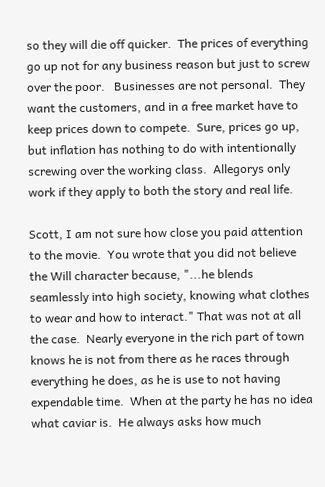so they will die off quicker.  The prices of everything go up not for any business reason but just to screw over the poor.   Businesses are not personal.  They want the customers, and in a free market have to keep prices down to compete.  Sure, prices go up, but inflation has nothing to do with intentionally screwing over the working class.  Allegorys only work if they apply to both the story and real life.

Scott, I am not sure how close you paid attention to the movie.  You wrote that you did not believe the Will character because, "...he blends seamlessly into high society, knowing what clothes to wear and how to interact." That was not at all the case.  Nearly everyone in the rich part of town knows he is not from there as he races through everything he does, as he is use to not having expendable time.  When at the party he has no idea what caviar is.  He always asks how much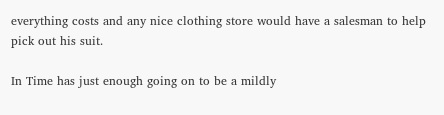everything costs and any nice clothing store would have a salesman to help pick out his suit.

In Time has just enough going on to be a mildly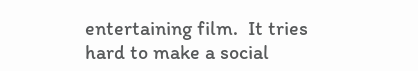entertaining film.  It tries hard to make a social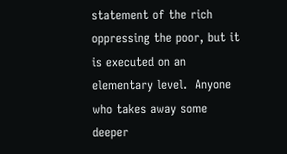statement of the rich oppressing the poor, but it is executed on an elementary level.  Anyone who takes away some deeper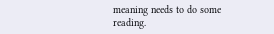meaning needs to do some reading.